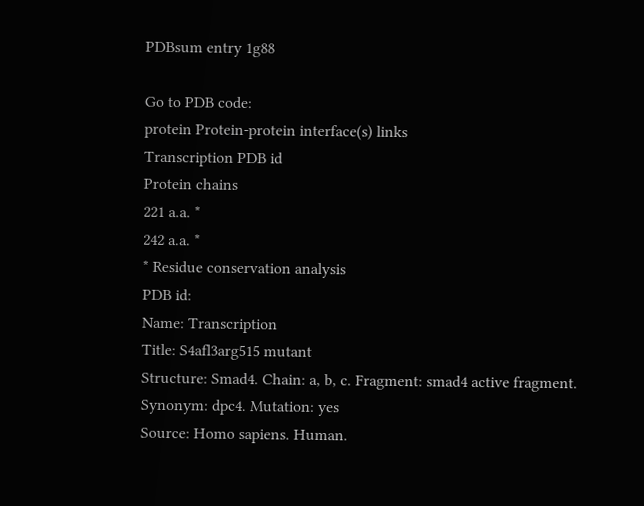PDBsum entry 1g88

Go to PDB code:
protein Protein-protein interface(s) links
Transcription PDB id
Protein chains
221 a.a. *
242 a.a. *
* Residue conservation analysis
PDB id:
Name: Transcription
Title: S4afl3arg515 mutant
Structure: Smad4. Chain: a, b, c. Fragment: smad4 active fragment. Synonym: dpc4. Mutation: yes
Source: Homo sapiens. Human.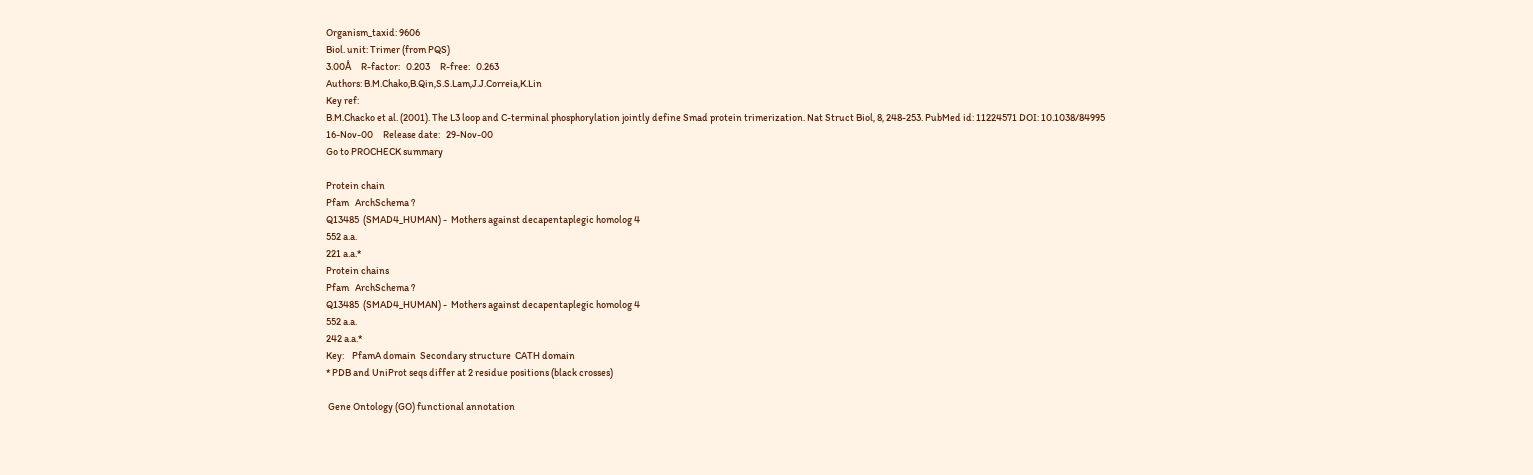Organism_taxid: 9606
Biol. unit: Trimer (from PQS)
3.00Å     R-factor:   0.203     R-free:   0.263
Authors: B.M.Chako,B.Qin,S.S.Lam,J.J.Correia,K.Lin
Key ref:
B.M.Chacko et al. (2001). The L3 loop and C-terminal phosphorylation jointly define Smad protein trimerization. Nat Struct Biol, 8, 248-253. PubMed id: 11224571 DOI: 10.1038/84995
16-Nov-00     Release date:   29-Nov-00
Go to PROCHECK summary

Protein chain
Pfam   ArchSchema ?
Q13485  (SMAD4_HUMAN) -  Mothers against decapentaplegic homolog 4
552 a.a.
221 a.a.*
Protein chains
Pfam   ArchSchema ?
Q13485  (SMAD4_HUMAN) -  Mothers against decapentaplegic homolog 4
552 a.a.
242 a.a.*
Key:    PfamA domain  Secondary structure  CATH domain
* PDB and UniProt seqs differ at 2 residue positions (black crosses)

 Gene Ontology (GO) functional annotation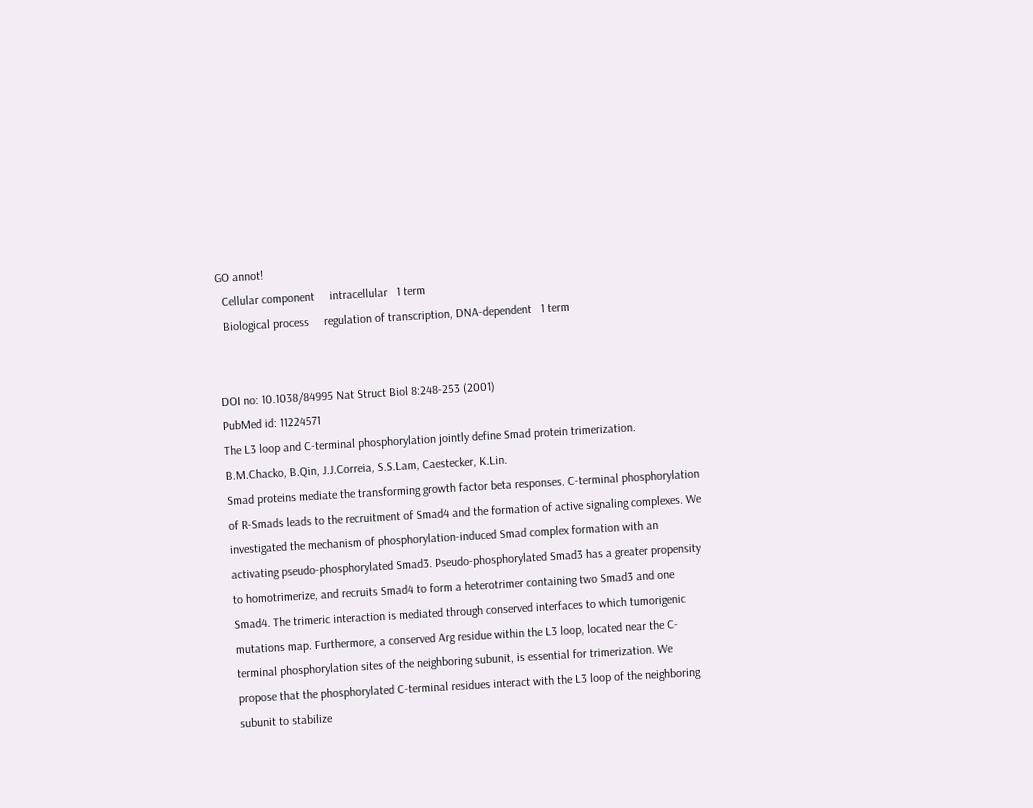GO annot!
  Cellular component     intracellular   1 term
  Biological process     regulation of transcription, DNA-dependent   1 term


DOI no: 10.1038/84995 Nat Struct Biol 8:248-253 (2001)
PubMed id: 11224571
The L3 loop and C-terminal phosphorylation jointly define Smad protein trimerization.
B.M.Chacko, B.Qin, J.J.Correia, S.S.Lam, Caestecker, K.Lin.
Smad proteins mediate the transforming growth factor beta responses. C-terminal phosphorylation of R-Smads leads to the recruitment of Smad4 and the formation of active signaling complexes. We investigated the mechanism of phosphorylation-induced Smad complex formation with an activating pseudo-phosphorylated Smad3. Pseudo-phosphorylated Smad3 has a greater propensity to homotrimerize, and recruits Smad4 to form a heterotrimer containing two Smad3 and one Smad4. The trimeric interaction is mediated through conserved interfaces to which tumorigenic mutations map. Furthermore, a conserved Arg residue within the L3 loop, located near the C-terminal phosphorylation sites of the neighboring subunit, is essential for trimerization. We propose that the phosphorylated C-terminal residues interact with the L3 loop of the neighboring subunit to stabilize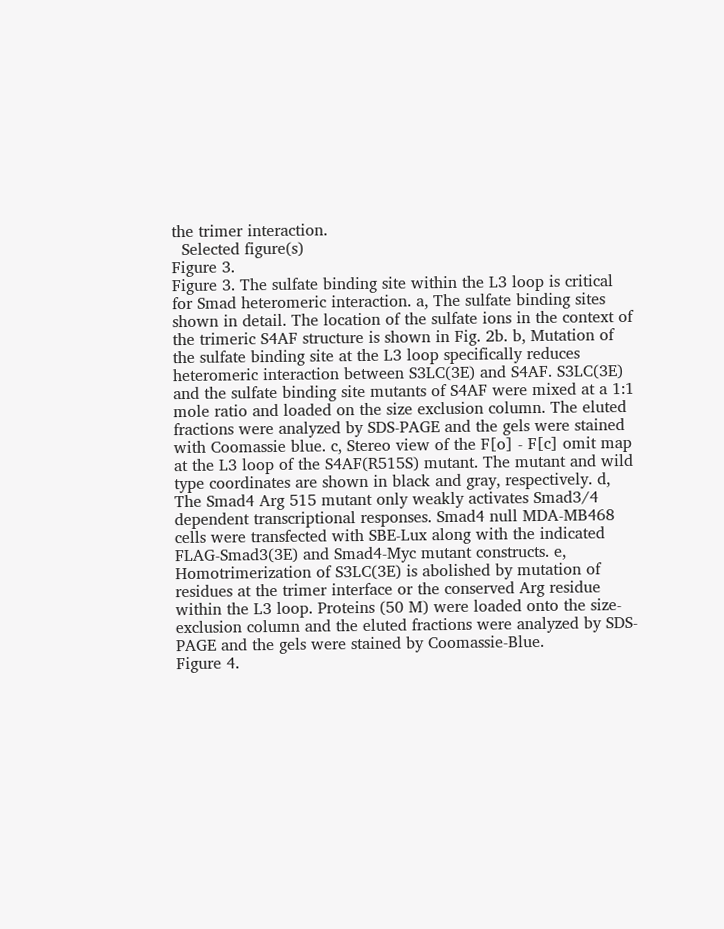the trimer interaction.
  Selected figure(s)
Figure 3.
Figure 3. The sulfate binding site within the L3 loop is critical for Smad heteromeric interaction. a, The sulfate binding sites shown in detail. The location of the sulfate ions in the context of the trimeric S4AF structure is shown in Fig. 2b. b, Mutation of the sulfate binding site at the L3 loop specifically reduces heteromeric interaction between S3LC(3E) and S4AF. S3LC(3E) and the sulfate binding site mutants of S4AF were mixed at a 1:1 mole ratio and loaded on the size exclusion column. The eluted fractions were analyzed by SDS-PAGE and the gels were stained with Coomassie blue. c, Stereo view of the F[o] - F[c] omit map at the L3 loop of the S4AF(R515S) mutant. The mutant and wild type coordinates are shown in black and gray, respectively. d, The Smad4 Arg 515 mutant only weakly activates Smad3/4 dependent transcriptional responses. Smad4 null MDA-MB468 cells were transfected with SBE-Lux along with the indicated FLAG-Smad3(3E) and Smad4-Myc mutant constructs. e, Homotrimerization of S3LC(3E) is abolished by mutation of residues at the trimer interface or the conserved Arg residue within the L3 loop. Proteins (50 M) were loaded onto the size-exclusion column and the eluted fractions were analyzed by SDS-PAGE and the gels were stained by Coomassie-Blue.
Figure 4.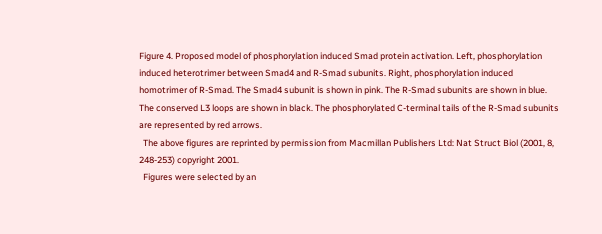Figure 4. Proposed model of phosphorylation induced Smad protein activation. Left, phosphorylation induced heterotrimer between Smad4 and R-Smad subunits. Right, phosphorylation induced homotrimer of R-Smad. The Smad4 subunit is shown in pink. The R-Smad subunits are shown in blue. The conserved L3 loops are shown in black. The phosphorylated C-terminal tails of the R-Smad subunits are represented by red arrows.
  The above figures are reprinted by permission from Macmillan Publishers Ltd: Nat Struct Biol (2001, 8, 248-253) copyright 2001.
  Figures were selected by an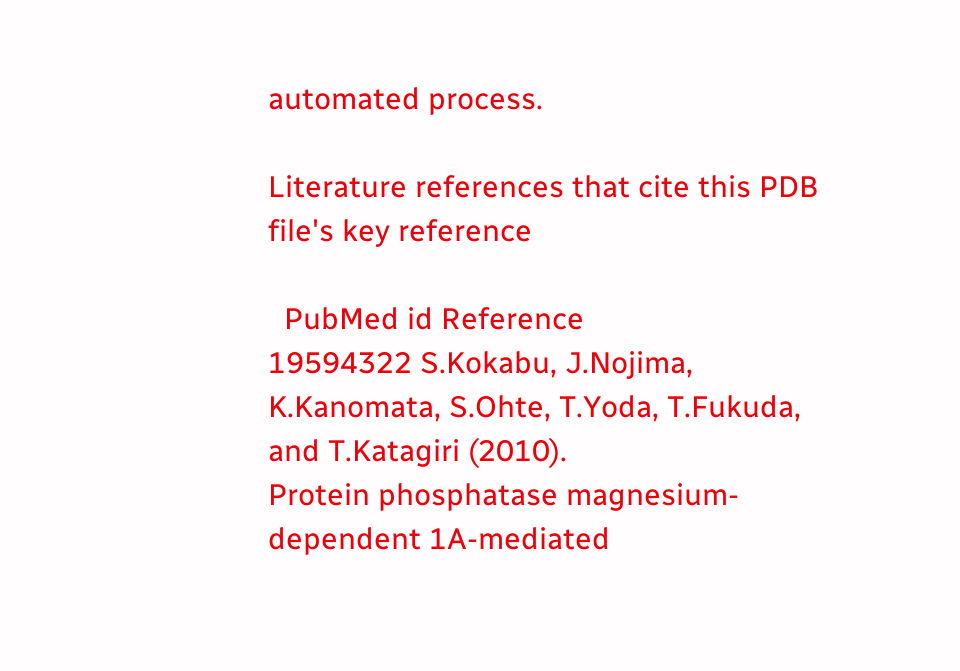automated process.

Literature references that cite this PDB file's key reference

  PubMed id Reference
19594322 S.Kokabu, J.Nojima, K.Kanomata, S.Ohte, T.Yoda, T.Fukuda, and T.Katagiri (2010).
Protein phosphatase magnesium-dependent 1A-mediated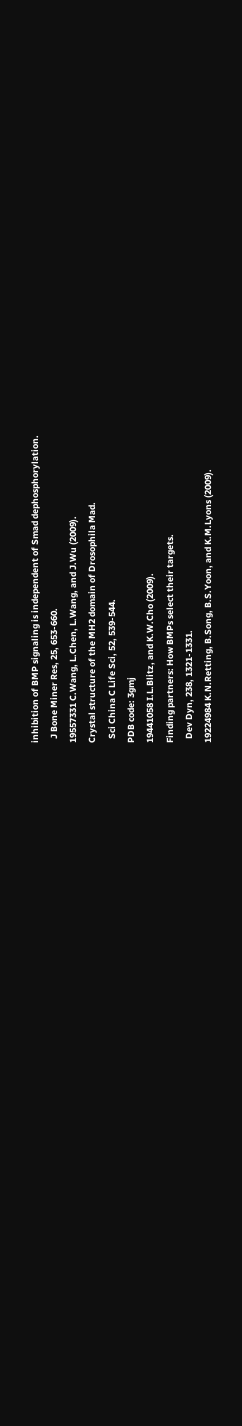inhibition of BMP signaling is independent of Smad dephosphorylation.
  J Bone Miner Res, 25, 653-660.
19557331 C.Wang, L.Chen, L.Wang, and J.Wu (2009).
Crystal structure of the MH2 domain of Drosophila Mad.
  Sci China C Life Sci, 52, 539-544.
PDB code: 3gmj
19441058 I.L.Blitz, and K.W.Cho (2009).
Finding partners: How BMPs select their targets.
  Dev Dyn, 238, 1321-1331.
19224984 K.N.Retting, B.Song, B.S.Yoon, and K.M.Lyons (2009).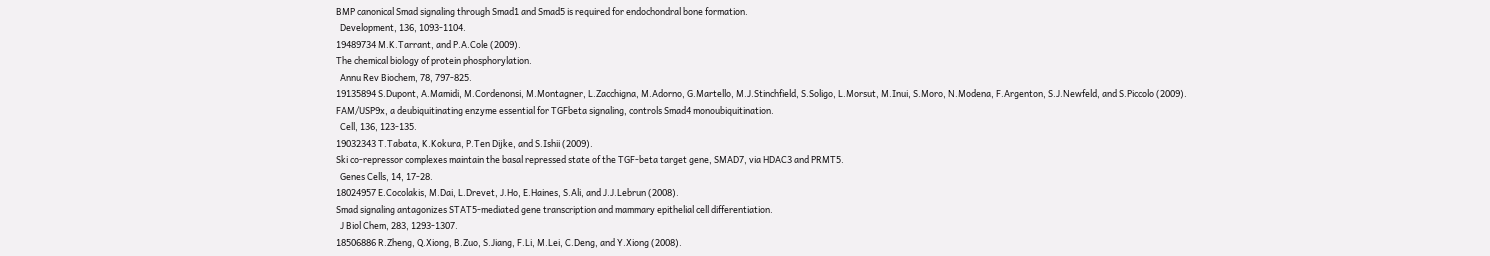BMP canonical Smad signaling through Smad1 and Smad5 is required for endochondral bone formation.
  Development, 136, 1093-1104.
19489734 M.K.Tarrant, and P.A.Cole (2009).
The chemical biology of protein phosphorylation.
  Annu Rev Biochem, 78, 797-825.
19135894 S.Dupont, A.Mamidi, M.Cordenonsi, M.Montagner, L.Zacchigna, M.Adorno, G.Martello, M.J.Stinchfield, S.Soligo, L.Morsut, M.Inui, S.Moro, N.Modena, F.Argenton, S.J.Newfeld, and S.Piccolo (2009).
FAM/USP9x, a deubiquitinating enzyme essential for TGFbeta signaling, controls Smad4 monoubiquitination.
  Cell, 136, 123-135.
19032343 T.Tabata, K.Kokura, P.Ten Dijke, and S.Ishii (2009).
Ski co-repressor complexes maintain the basal repressed state of the TGF-beta target gene, SMAD7, via HDAC3 and PRMT5.
  Genes Cells, 14, 17-28.
18024957 E.Cocolakis, M.Dai, L.Drevet, J.Ho, E.Haines, S.Ali, and J.J.Lebrun (2008).
Smad signaling antagonizes STAT5-mediated gene transcription and mammary epithelial cell differentiation.
  J Biol Chem, 283, 1293-1307.
18506886 R.Zheng, Q.Xiong, B.Zuo, S.Jiang, F.Li, M.Lei, C.Deng, and Y.Xiong (2008).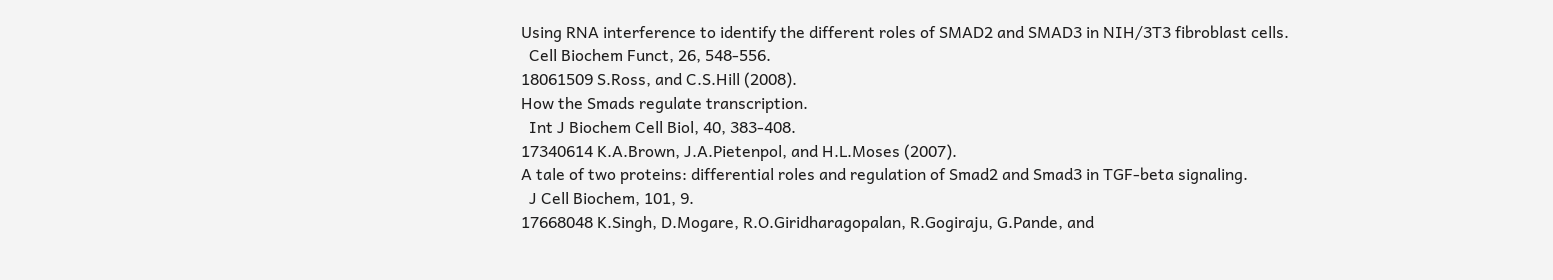Using RNA interference to identify the different roles of SMAD2 and SMAD3 in NIH/3T3 fibroblast cells.
  Cell Biochem Funct, 26, 548-556.
18061509 S.Ross, and C.S.Hill (2008).
How the Smads regulate transcription.
  Int J Biochem Cell Biol, 40, 383-408.
17340614 K.A.Brown, J.A.Pietenpol, and H.L.Moses (2007).
A tale of two proteins: differential roles and regulation of Smad2 and Smad3 in TGF-beta signaling.
  J Cell Biochem, 101, 9.
17668048 K.Singh, D.Mogare, R.O.Giridharagopalan, R.Gogiraju, G.Pande, and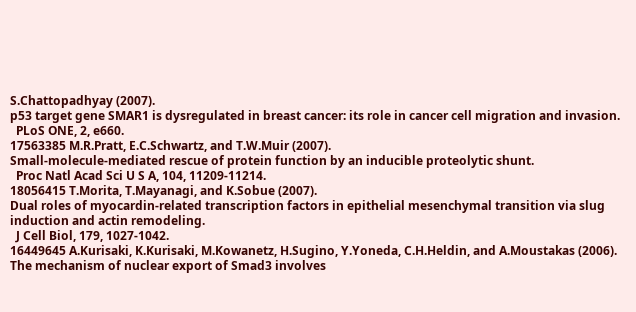S.Chattopadhyay (2007).
p53 target gene SMAR1 is dysregulated in breast cancer: its role in cancer cell migration and invasion.
  PLoS ONE, 2, e660.
17563385 M.R.Pratt, E.C.Schwartz, and T.W.Muir (2007).
Small-molecule-mediated rescue of protein function by an inducible proteolytic shunt.
  Proc Natl Acad Sci U S A, 104, 11209-11214.
18056415 T.Morita, T.Mayanagi, and K.Sobue (2007).
Dual roles of myocardin-related transcription factors in epithelial mesenchymal transition via slug induction and actin remodeling.
  J Cell Biol, 179, 1027-1042.
16449645 A.Kurisaki, K.Kurisaki, M.Kowanetz, H.Sugino, Y.Yoneda, C.H.Heldin, and A.Moustakas (2006).
The mechanism of nuclear export of Smad3 involves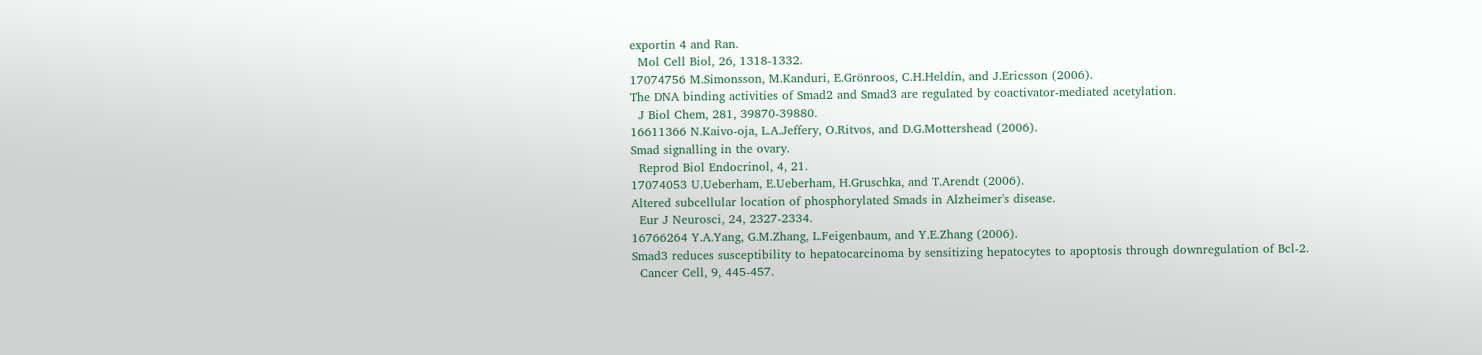exportin 4 and Ran.
  Mol Cell Biol, 26, 1318-1332.
17074756 M.Simonsson, M.Kanduri, E.Grönroos, C.H.Heldin, and J.Ericsson (2006).
The DNA binding activities of Smad2 and Smad3 are regulated by coactivator-mediated acetylation.
  J Biol Chem, 281, 39870-39880.
16611366 N.Kaivo-oja, L.A.Jeffery, O.Ritvos, and D.G.Mottershead (2006).
Smad signalling in the ovary.
  Reprod Biol Endocrinol, 4, 21.
17074053 U.Ueberham, E.Ueberham, H.Gruschka, and T.Arendt (2006).
Altered subcellular location of phosphorylated Smads in Alzheimer's disease.
  Eur J Neurosci, 24, 2327-2334.
16766264 Y.A.Yang, G.M.Zhang, L.Feigenbaum, and Y.E.Zhang (2006).
Smad3 reduces susceptibility to hepatocarcinoma by sensitizing hepatocytes to apoptosis through downregulation of Bcl-2.
  Cancer Cell, 9, 445-457.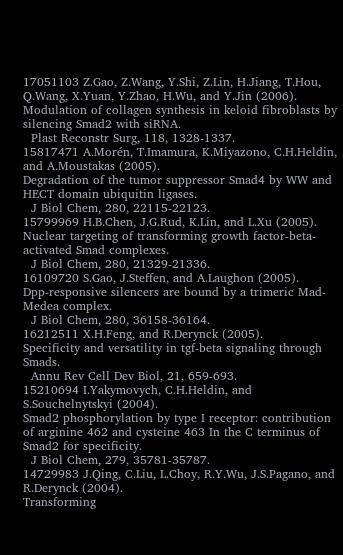17051103 Z.Gao, Z.Wang, Y.Shi, Z.Lin, H.Jiang, T.Hou, Q.Wang, X.Yuan, Y.Zhao, H.Wu, and Y.Jin (2006).
Modulation of collagen synthesis in keloid fibroblasts by silencing Smad2 with siRNA.
  Plast Reconstr Surg, 118, 1328-1337.
15817471 A.Morén, T.Imamura, K.Miyazono, C.H.Heldin, and A.Moustakas (2005).
Degradation of the tumor suppressor Smad4 by WW and HECT domain ubiquitin ligases.
  J Biol Chem, 280, 22115-22123.
15799969 H.B.Chen, J.G.Rud, K.Lin, and L.Xu (2005).
Nuclear targeting of transforming growth factor-beta-activated Smad complexes.
  J Biol Chem, 280, 21329-21336.
16109720 S.Gao, J.Steffen, and A.Laughon (2005).
Dpp-responsive silencers are bound by a trimeric Mad-Medea complex.
  J Biol Chem, 280, 36158-36164.
16212511 X.H.Feng, and R.Derynck (2005).
Specificity and versatility in tgf-beta signaling through Smads.
  Annu Rev Cell Dev Biol, 21, 659-693.
15210694 I.Yakymovych, C.H.Heldin, and S.Souchelnytskyi (2004).
Smad2 phosphorylation by type I receptor: contribution of arginine 462 and cysteine 463 In the C terminus of Smad2 for specificity.
  J Biol Chem, 279, 35781-35787.
14729983 J.Qing, C.Liu, L.Choy, R.Y.Wu, J.S.Pagano, and R.Derynck (2004).
Transforming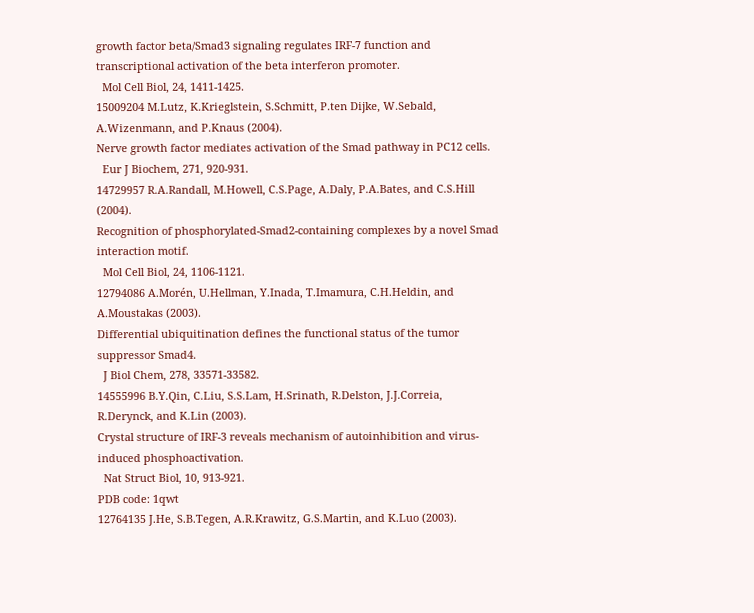growth factor beta/Smad3 signaling regulates IRF-7 function and transcriptional activation of the beta interferon promoter.
  Mol Cell Biol, 24, 1411-1425.
15009204 M.Lutz, K.Krieglstein, S.Schmitt, P.ten Dijke, W.Sebald, A.Wizenmann, and P.Knaus (2004).
Nerve growth factor mediates activation of the Smad pathway in PC12 cells.
  Eur J Biochem, 271, 920-931.
14729957 R.A.Randall, M.Howell, C.S.Page, A.Daly, P.A.Bates, and C.S.Hill (2004).
Recognition of phosphorylated-Smad2-containing complexes by a novel Smad interaction motif.
  Mol Cell Biol, 24, 1106-1121.
12794086 A.Morén, U.Hellman, Y.Inada, T.Imamura, C.H.Heldin, and A.Moustakas (2003).
Differential ubiquitination defines the functional status of the tumor suppressor Smad4.
  J Biol Chem, 278, 33571-33582.
14555996 B.Y.Qin, C.Liu, S.S.Lam, H.Srinath, R.Delston, J.J.Correia, R.Derynck, and K.Lin (2003).
Crystal structure of IRF-3 reveals mechanism of autoinhibition and virus-induced phosphoactivation.
  Nat Struct Biol, 10, 913-921.
PDB code: 1qwt
12764135 J.He, S.B.Tegen, A.R.Krawitz, G.S.Martin, and K.Luo (2003).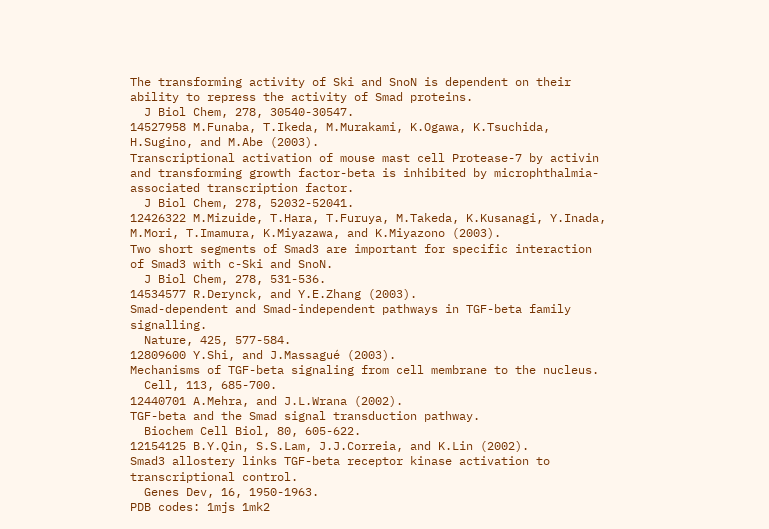The transforming activity of Ski and SnoN is dependent on their ability to repress the activity of Smad proteins.
  J Biol Chem, 278, 30540-30547.
14527958 M.Funaba, T.Ikeda, M.Murakami, K.Ogawa, K.Tsuchida, H.Sugino, and M.Abe (2003).
Transcriptional activation of mouse mast cell Protease-7 by activin and transforming growth factor-beta is inhibited by microphthalmia-associated transcription factor.
  J Biol Chem, 278, 52032-52041.
12426322 M.Mizuide, T.Hara, T.Furuya, M.Takeda, K.Kusanagi, Y.Inada, M.Mori, T.Imamura, K.Miyazawa, and K.Miyazono (2003).
Two short segments of Smad3 are important for specific interaction of Smad3 with c-Ski and SnoN.
  J Biol Chem, 278, 531-536.
14534577 R.Derynck, and Y.E.Zhang (2003).
Smad-dependent and Smad-independent pathways in TGF-beta family signalling.
  Nature, 425, 577-584.
12809600 Y.Shi, and J.Massagué (2003).
Mechanisms of TGF-beta signaling from cell membrane to the nucleus.
  Cell, 113, 685-700.
12440701 A.Mehra, and J.L.Wrana (2002).
TGF-beta and the Smad signal transduction pathway.
  Biochem Cell Biol, 80, 605-622.
12154125 B.Y.Qin, S.S.Lam, J.J.Correia, and K.Lin (2002).
Smad3 allostery links TGF-beta receptor kinase activation to transcriptional control.
  Genes Dev, 16, 1950-1963.
PDB codes: 1mjs 1mk2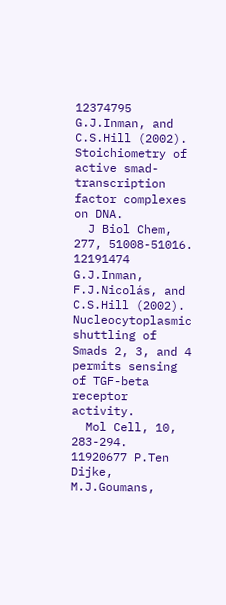12374795 G.J.Inman, and C.S.Hill (2002).
Stoichiometry of active smad-transcription factor complexes on DNA.
  J Biol Chem, 277, 51008-51016.
12191474 G.J.Inman, F.J.Nicolás, and C.S.Hill (2002).
Nucleocytoplasmic shuttling of Smads 2, 3, and 4 permits sensing of TGF-beta receptor activity.
  Mol Cell, 10, 283-294.
11920677 P.Ten Dijke, M.J.Goumans,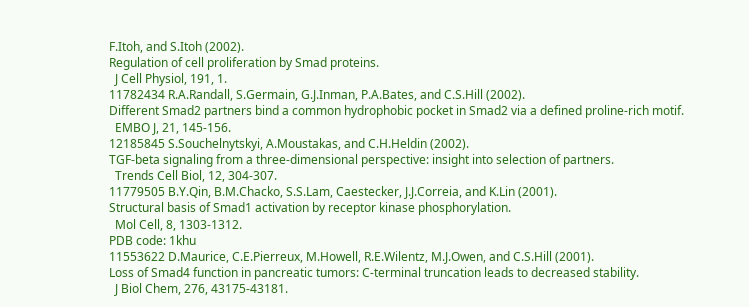F.Itoh, and S.Itoh (2002).
Regulation of cell proliferation by Smad proteins.
  J Cell Physiol, 191, 1.
11782434 R.A.Randall, S.Germain, G.J.Inman, P.A.Bates, and C.S.Hill (2002).
Different Smad2 partners bind a common hydrophobic pocket in Smad2 via a defined proline-rich motif.
  EMBO J, 21, 145-156.
12185845 S.Souchelnytskyi, A.Moustakas, and C.H.Heldin (2002).
TGF-beta signaling from a three-dimensional perspective: insight into selection of partners.
  Trends Cell Biol, 12, 304-307.
11779505 B.Y.Qin, B.M.Chacko, S.S.Lam, Caestecker, J.J.Correia, and K.Lin (2001).
Structural basis of Smad1 activation by receptor kinase phosphorylation.
  Mol Cell, 8, 1303-1312.
PDB code: 1khu
11553622 D.Maurice, C.E.Pierreux, M.Howell, R.E.Wilentz, M.J.Owen, and C.S.Hill (2001).
Loss of Smad4 function in pancreatic tumors: C-terminal truncation leads to decreased stability.
  J Biol Chem, 276, 43175-43181.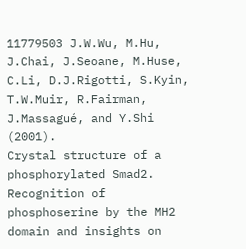11779503 J.W.Wu, M.Hu, J.Chai, J.Seoane, M.Huse, C.Li, D.J.Rigotti, S.Kyin, T.W.Muir, R.Fairman, J.Massagué, and Y.Shi (2001).
Crystal structure of a phosphorylated Smad2. Recognition of phosphoserine by the MH2 domain and insights on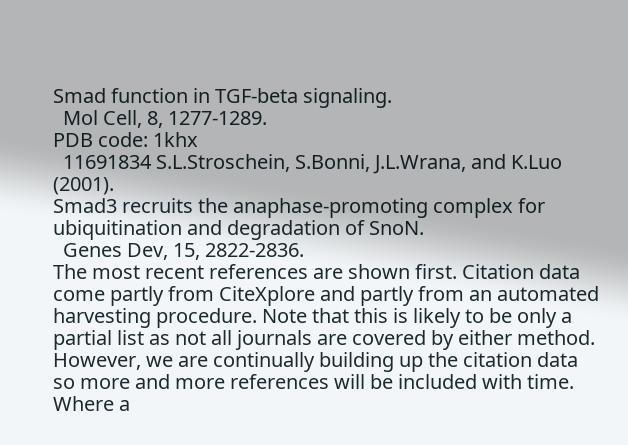Smad function in TGF-beta signaling.
  Mol Cell, 8, 1277-1289.
PDB code: 1khx
  11691834 S.L.Stroschein, S.Bonni, J.L.Wrana, and K.Luo (2001).
Smad3 recruits the anaphase-promoting complex for ubiquitination and degradation of SnoN.
  Genes Dev, 15, 2822-2836.
The most recent references are shown first. Citation data come partly from CiteXplore and partly from an automated harvesting procedure. Note that this is likely to be only a partial list as not all journals are covered by either method. However, we are continually building up the citation data so more and more references will be included with time. Where a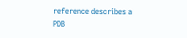reference describes a PDB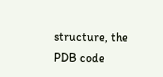structure, the PDB code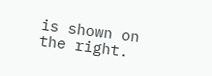is shown on the right.